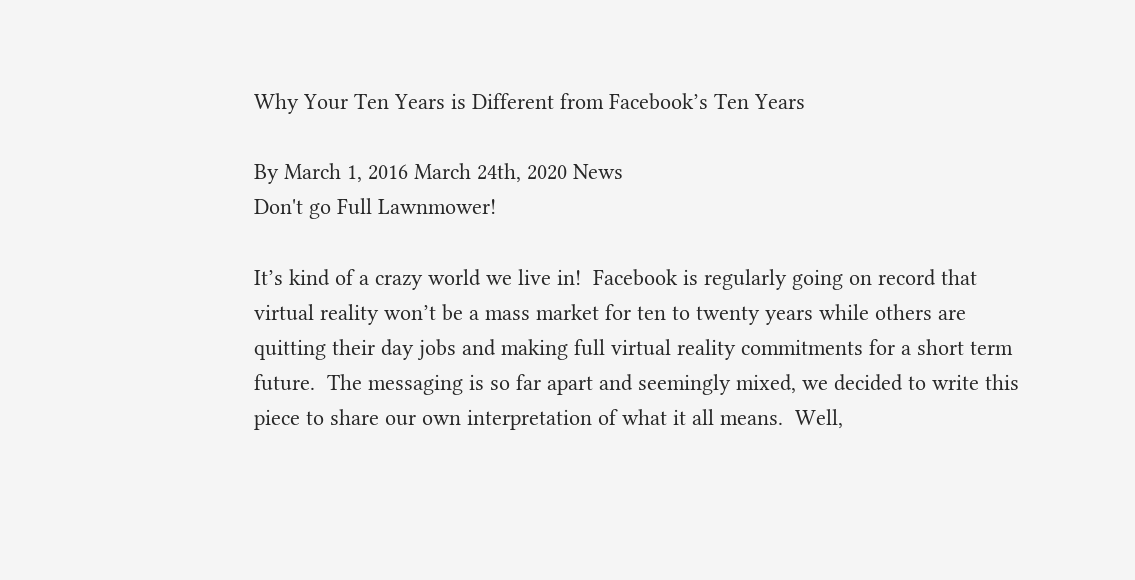Why Your Ten Years is Different from Facebook’s Ten Years

By March 1, 2016 March 24th, 2020 News
Don't go Full Lawnmower!

It’s kind of a crazy world we live in!  Facebook is regularly going on record that virtual reality won’t be a mass market for ten to twenty years while others are quitting their day jobs and making full virtual reality commitments for a short term future.  The messaging is so far apart and seemingly mixed, we decided to write this piece to share our own interpretation of what it all means.  Well,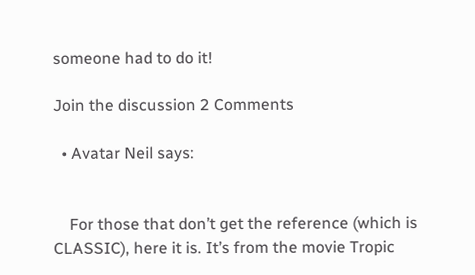someone had to do it!

Join the discussion 2 Comments

  • Avatar Neil says:


    For those that don’t get the reference (which is CLASSIC), here it is. It’s from the movie Tropic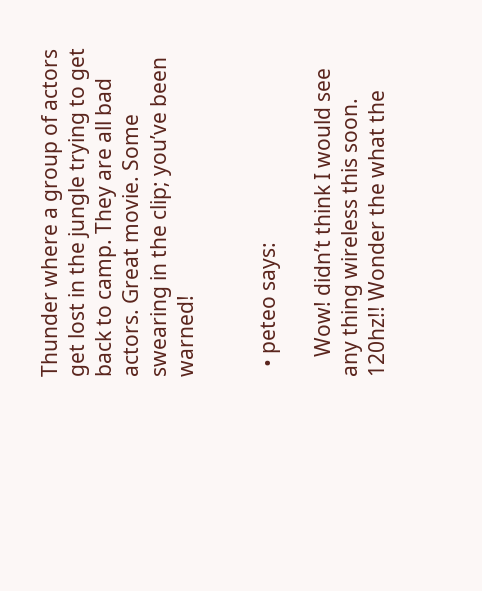Thunder where a group of actors get lost in the jungle trying to get back to camp. They are all bad actors. Great movie. Some swearing in the clip; you’ve been warned!


  • peteo says:

    Wow! didn’t think I would see any thing wireless this soon. 120hz!! Wonder the what the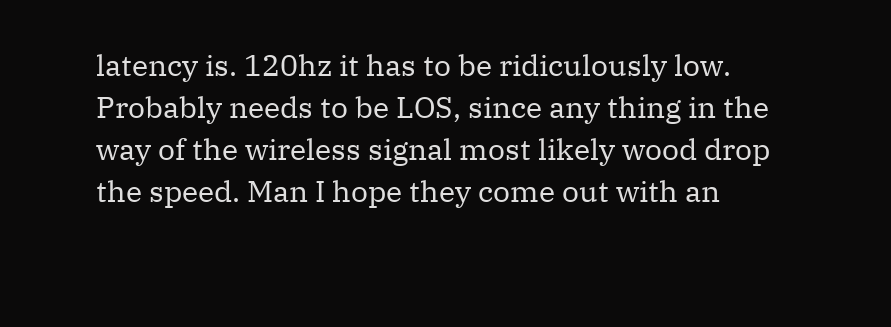latency is. 120hz it has to be ridiculously low. Probably needs to be LOS, since any thing in the way of the wireless signal most likely wood drop the speed. Man I hope they come out with an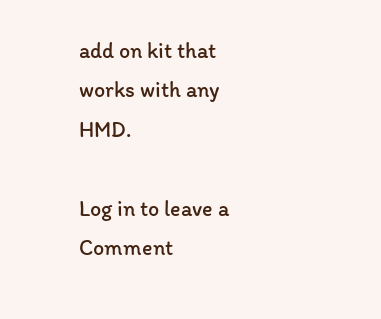add on kit that works with any HMD.

Log in to leave a Comment